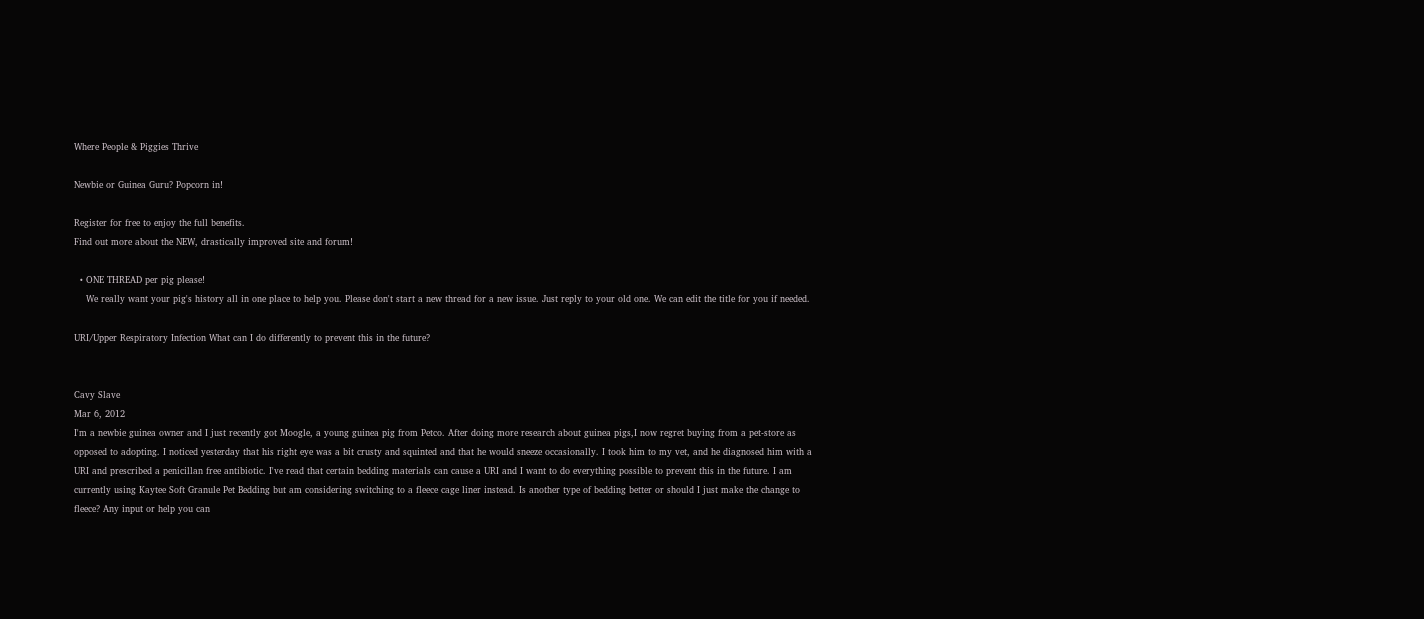Where People & Piggies Thrive

Newbie or Guinea Guru? Popcorn in!

Register for free to enjoy the full benefits.
Find out more about the NEW, drastically improved site and forum!

  • ONE THREAD per pig please!
    We really want your pig's history all in one place to help you. Please don't start a new thread for a new issue. Just reply to your old one. We can edit the title for you if needed.

URI/Upper Respiratory Infection What can I do differently to prevent this in the future?


Cavy Slave
Mar 6, 2012
I'm a newbie guinea owner and I just recently got Moogle, a young guinea pig from Petco. After doing more research about guinea pigs,I now regret buying from a pet-store as opposed to adopting. I noticed yesterday that his right eye was a bit crusty and squinted and that he would sneeze occasionally. I took him to my vet, and he diagnosed him with a URI and prescribed a penicillan free antibiotic. I've read that certain bedding materials can cause a URI and I want to do everything possible to prevent this in the future. I am currently using Kaytee Soft Granule Pet Bedding but am considering switching to a fleece cage liner instead. Is another type of bedding better or should I just make the change to fleece? Any input or help you can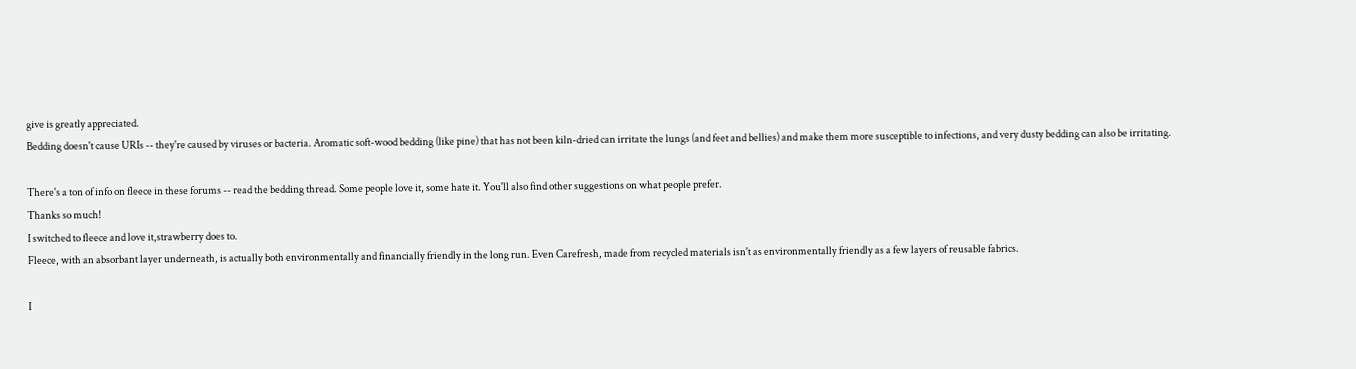give is greatly appreciated.
Bedding doesn't cause URIs -- they're caused by viruses or bacteria. Aromatic soft-wood bedding (like pine) that has not been kiln-dried can irritate the lungs (and feet and bellies) and make them more susceptible to infections, and very dusty bedding can also be irritating.

There's a ton of info on fleece in these forums -- read the bedding thread. Some people love it, some hate it. You'll also find other suggestions on what people prefer.
Thanks so much!
I switched to fleece and love it,strawberry does to.
Fleece, with an absorbant layer underneath, is actually both environmentally and financially friendly in the long run. Even Carefresh, made from recycled materials isn't as environmentally friendly as a few layers of reusable fabrics.

I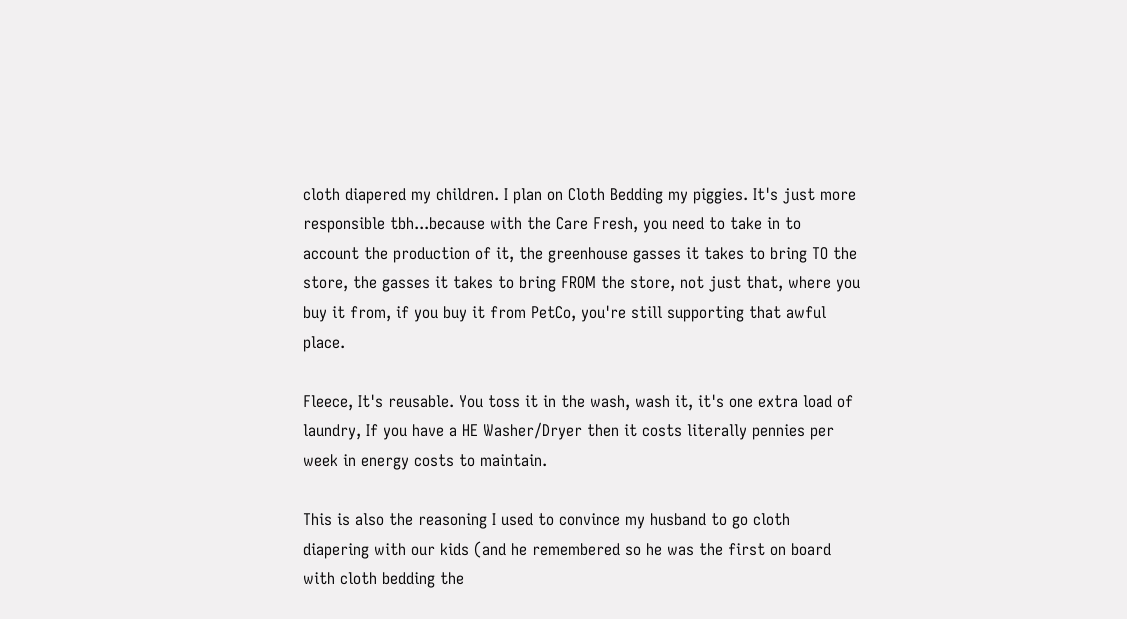cloth diapered my children. I plan on Cloth Bedding my piggies. It's just more responsible tbh...because with the Care Fresh, you need to take in to account the production of it, the greenhouse gasses it takes to bring TO the store, the gasses it takes to bring FROM the store, not just that, where you buy it from, if you buy it from PetCo, you're still supporting that awful place.

Fleece, It's reusable. You toss it in the wash, wash it, it's one extra load of laundry, If you have a HE Washer/Dryer then it costs literally pennies per week in energy costs to maintain.

This is also the reasoning I used to convince my husband to go cloth diapering with our kids (and he remembered so he was the first on board with cloth bedding the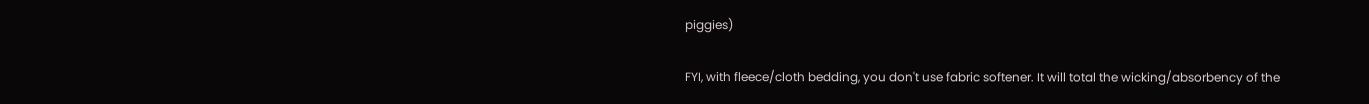piggies)

FYI, with fleece/cloth bedding, you don't use fabric softener. It will total the wicking/absorbency of the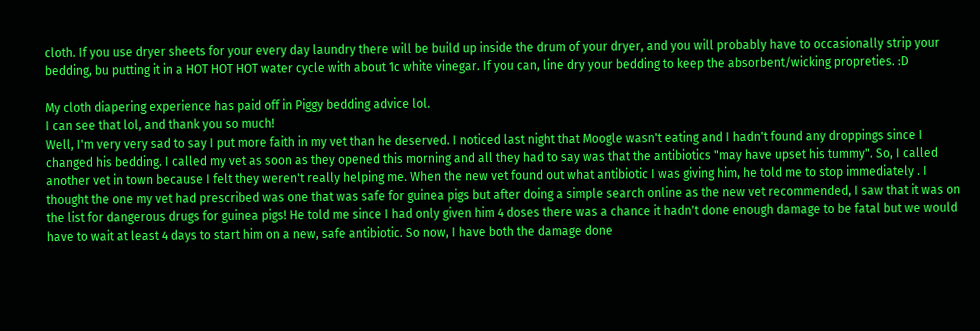cloth. If you use dryer sheets for your every day laundry there will be build up inside the drum of your dryer, and you will probably have to occasionally strip your bedding, bu putting it in a HOT HOT HOT water cycle with about 1c white vinegar. If you can, line dry your bedding to keep the absorbent/wicking propreties. :D

My cloth diapering experience has paid off in Piggy bedding advice lol.
I can see that lol, and thank you so much!
Well, I'm very very sad to say I put more faith in my vet than he deserved. I noticed last night that Moogle wasn't eating and I hadn't found any droppings since I changed his bedding. I called my vet as soon as they opened this morning and all they had to say was that the antibiotics "may have upset his tummy". So, I called another vet in town because I felt they weren't really helping me. When the new vet found out what antibiotic I was giving him, he told me to stop immediately . I thought the one my vet had prescribed was one that was safe for guinea pigs but after doing a simple search online as the new vet recommended, I saw that it was on the list for dangerous drugs for guinea pigs! He told me since I had only given him 4 doses there was a chance it hadn't done enough damage to be fatal but we would have to wait at least 4 days to start him on a new, safe antibiotic. So now, I have both the damage done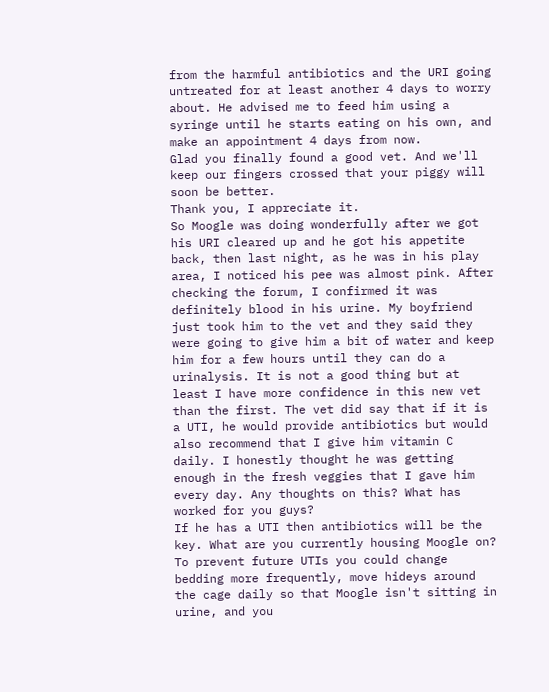from the harmful antibiotics and the URI going untreated for at least another 4 days to worry about. He advised me to feed him using a syringe until he starts eating on his own, and make an appointment 4 days from now.
Glad you finally found a good vet. And we'll keep our fingers crossed that your piggy will soon be better.
Thank you, I appreciate it.
So Moogle was doing wonderfully after we got his URI cleared up and he got his appetite back, then last night, as he was in his play area, I noticed his pee was almost pink. After checking the forum, I confirmed it was definitely blood in his urine. My boyfriend just took him to the vet and they said they were going to give him a bit of water and keep him for a few hours until they can do a urinalysis. It is not a good thing but at least I have more confidence in this new vet than the first. The vet did say that if it is a UTI, he would provide antibiotics but would also recommend that I give him vitamin C daily. I honestly thought he was getting enough in the fresh veggies that I gave him every day. Any thoughts on this? What has worked for you guys?
If he has a UTI then antibiotics will be the key. What are you currently housing Moogle on? To prevent future UTIs you could change bedding more frequently, move hideys around the cage daily so that Moogle isn't sitting in urine, and you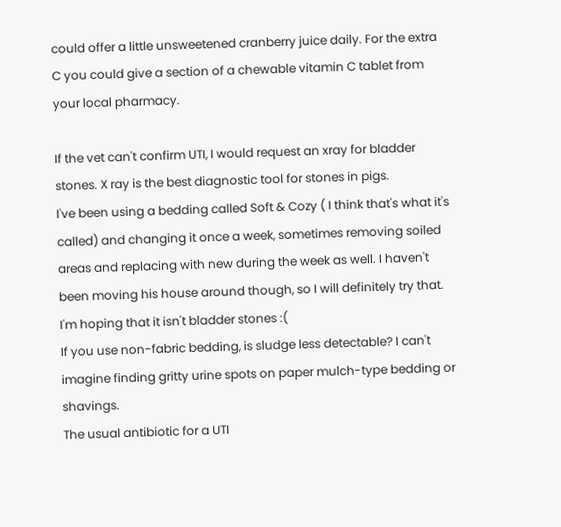could offer a little unsweetened cranberry juice daily. For the extra C you could give a section of a chewable vitamin C tablet from your local pharmacy.

If the vet can't confirm UTI, I would request an xray for bladder stones. X ray is the best diagnostic tool for stones in pigs.
I've been using a bedding called Soft & Cozy ( I think that's what it's called) and changing it once a week, sometimes removing soiled areas and replacing with new during the week as well. I haven't been moving his house around though, so I will definitely try that. I'm hoping that it isn't bladder stones :(
If you use non-fabric bedding, is sludge less detectable? I can't imagine finding gritty urine spots on paper mulch-type bedding or shavings.
The usual antibiotic for a UTI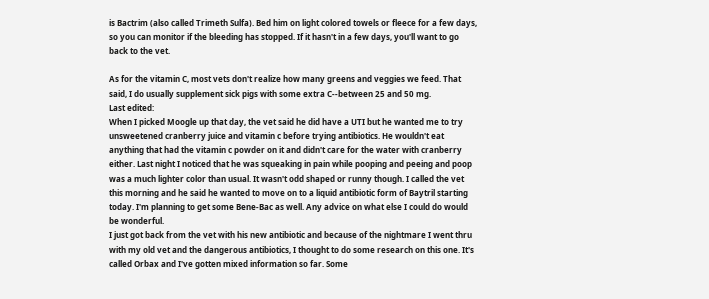is Bactrim (also called Trimeth Sulfa). Bed him on light colored towels or fleece for a few days, so you can monitor if the bleeding has stopped. If it hasn't in a few days, you'll want to go back to the vet.

As for the vitamin C, most vets don't realize how many greens and veggies we feed. That said, I do usually supplement sick pigs with some extra C--between 25 and 50 mg.
Last edited:
When I picked Moogle up that day, the vet said he did have a UTI but he wanted me to try unsweetened cranberry juice and vitamin c before trying antibiotics. He wouldn't eat anything that had the vitamin c powder on it and didn't care for the water with cranberry either. Last night I noticed that he was squeaking in pain while pooping and peeing and poop was a much lighter color than usual. It wasn't odd shaped or runny though. I called the vet this morning and he said he wanted to move on to a liquid antibiotic form of Baytril starting today. I'm planning to get some Bene-Bac as well. Any advice on what else I could do would be wonderful.
I just got back from the vet with his new antibiotic and because of the nightmare I went thru with my old vet and the dangerous antibiotics, I thought to do some research on this one. It's called Orbax and I've gotten mixed information so far. Some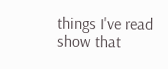things I've read show that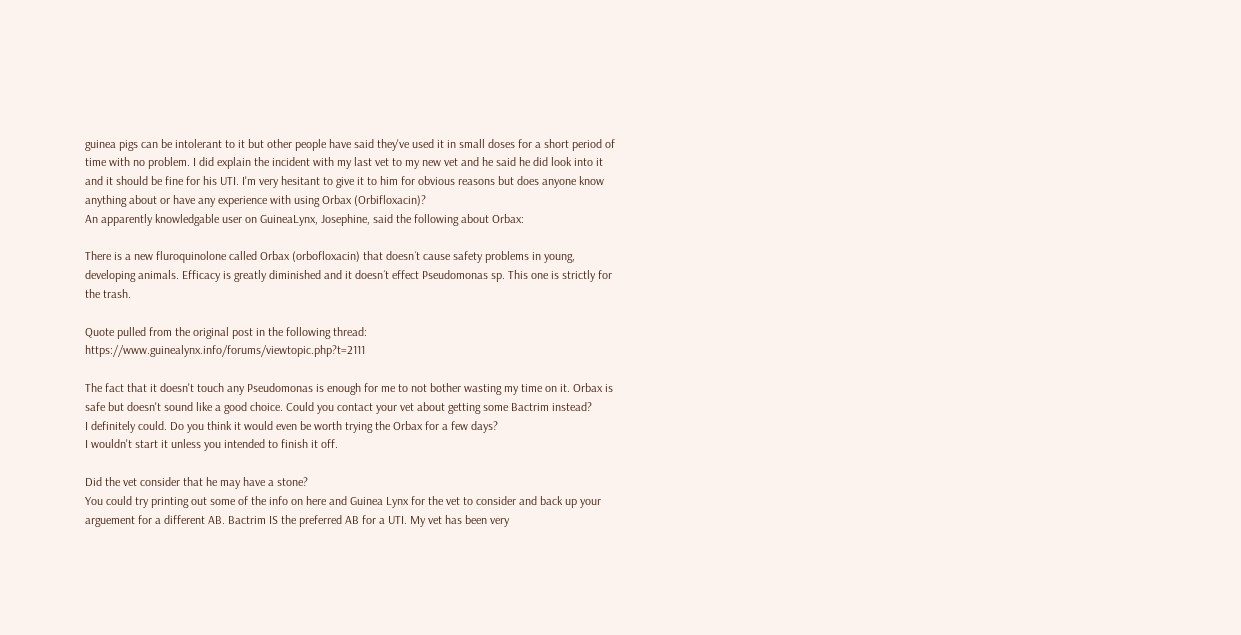guinea pigs can be intolerant to it but other people have said they've used it in small doses for a short period of time with no problem. I did explain the incident with my last vet to my new vet and he said he did look into it and it should be fine for his UTI. I'm very hesitant to give it to him for obvious reasons but does anyone know anything about or have any experience with using Orbax (Orbifloxacin)?
An apparently knowledgable user on GuineaLynx, Josephine, said the following about Orbax:

There is a new fluroquinolone called Orbax (orbofloxacin) that doesn´t cause safety problems in young, developing animals. Efficacy is greatly diminished and it doesn´t effect Pseudomonas sp. This one is strictly for the trash.

Quote pulled from the original post in the following thread: https://www.guinealynx.info/forums/viewtopic.php?t=2111

The fact that it doesn't touch any Pseudomonas is enough for me to not bother wasting my time on it. Orbax is safe but doesn't sound like a good choice. Could you contact your vet about getting some Bactrim instead?
I definitely could. Do you think it would even be worth trying the Orbax for a few days?
I wouldn't start it unless you intended to finish it off.

Did the vet consider that he may have a stone?
You could try printing out some of the info on here and Guinea Lynx for the vet to consider and back up your arguement for a different AB. Bactrim IS the preferred AB for a UTI. My vet has been very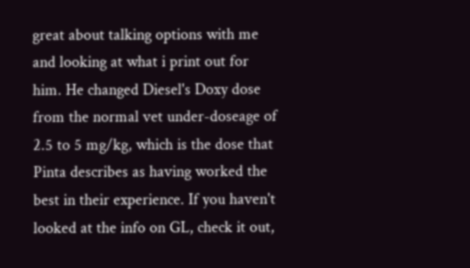great about talking options with me and looking at what i print out for him. He changed Diesel's Doxy dose from the normal vet under-doseage of 2.5 to 5 mg/kg, which is the dose that Pinta describes as having worked the best in their experience. If you haven't looked at the info on GL, check it out,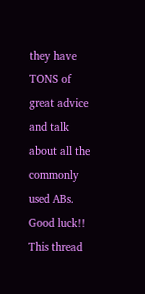they have TONS of great advice and talk about all the commonly used ABs. Good luck!!
This thread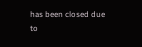has been closed due to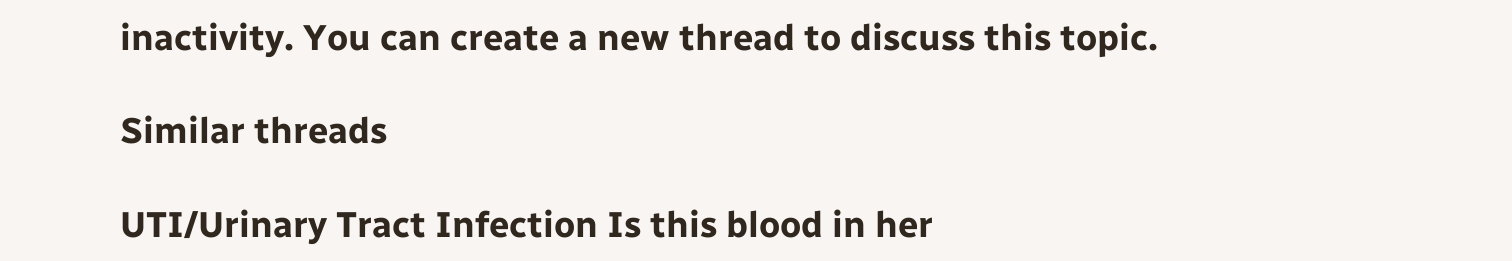inactivity. You can create a new thread to discuss this topic.

Similar threads

UTI/Urinary Tract Infection Is this blood in her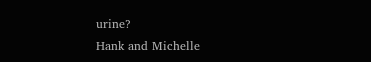urine?
Hank and Michelle